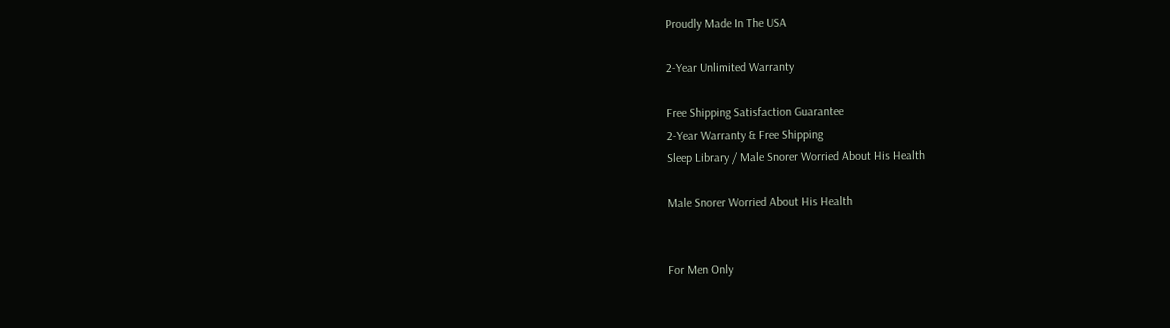Proudly Made In The USA

2-Year Unlimited Warranty

Free Shipping Satisfaction Guarantee
2-Year Warranty & Free Shipping
Sleep Library / Male Snorer Worried About His Health

Male Snorer Worried About His Health


For Men Only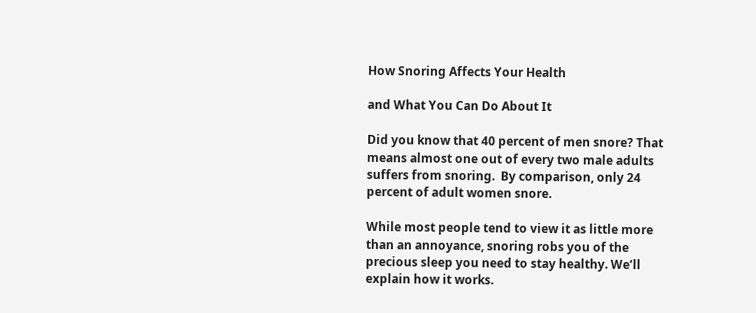How Snoring Affects Your Health

and What You Can Do About It

Did you know that 40 percent of men snore? That means almost one out of every two male adults suffers from snoring.  By comparison, only 24 percent of adult women snore.

While most people tend to view it as little more than an annoyance, snoring robs you of the precious sleep you need to stay healthy. We’ll explain how it works.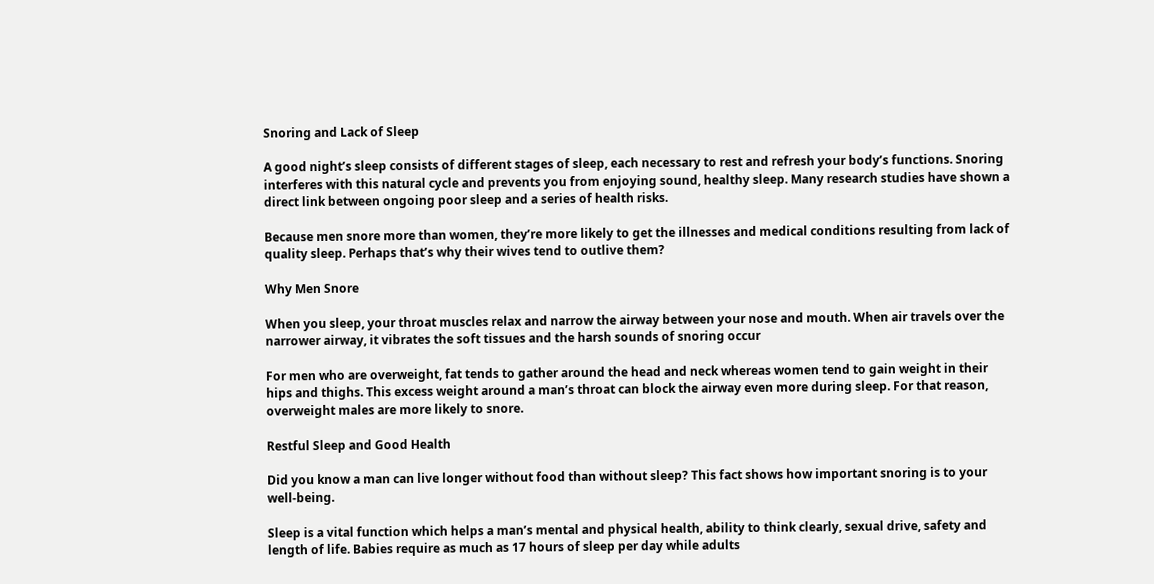Snoring and Lack of Sleep

A good night’s sleep consists of different stages of sleep, each necessary to rest and refresh your body’s functions. Snoring interferes with this natural cycle and prevents you from enjoying sound, healthy sleep. Many research studies have shown a direct link between ongoing poor sleep and a series of health risks.

Because men snore more than women, they’re more likely to get the illnesses and medical conditions resulting from lack of quality sleep. Perhaps that’s why their wives tend to outlive them?

Why Men Snore

When you sleep, your throat muscles relax and narrow the airway between your nose and mouth. When air travels over the narrower airway, it vibrates the soft tissues and the harsh sounds of snoring occur

For men who are overweight, fat tends to gather around the head and neck whereas women tend to gain weight in their hips and thighs. This excess weight around a man’s throat can block the airway even more during sleep. For that reason, overweight males are more likely to snore.

Restful Sleep and Good Health

Did you know a man can live longer without food than without sleep? This fact shows how important snoring is to your well-being.

Sleep is a vital function which helps a man’s mental and physical health, ability to think clearly, sexual drive, safety and length of life. Babies require as much as 17 hours of sleep per day while adults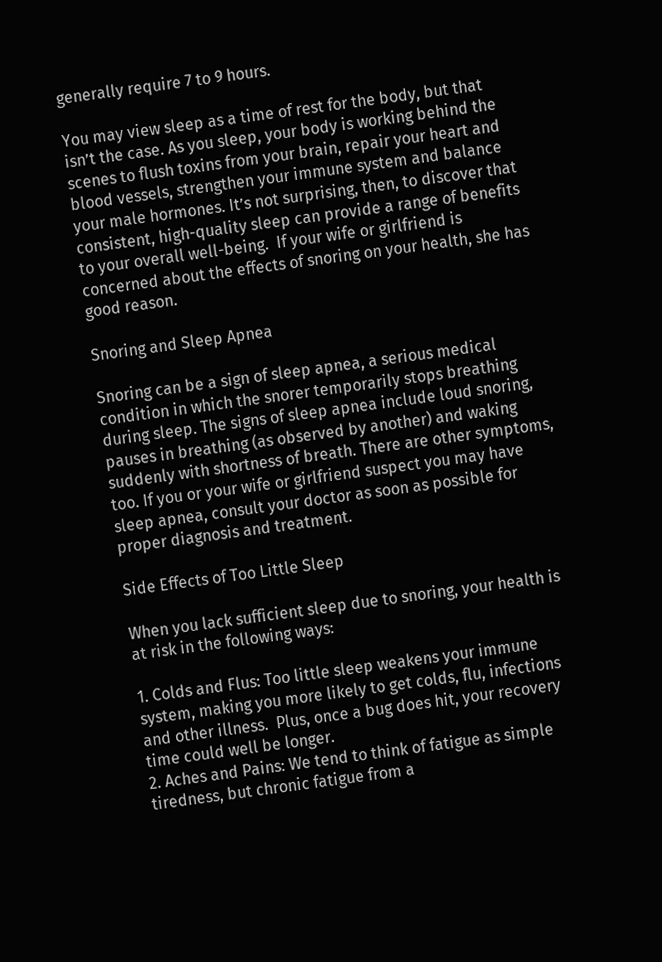generally require 7 to 9 hours.

You may view sleep as a time of rest for the body, but that isn’t the case. As you sleep, your body is working behind the scenes to flush toxins from your brain, repair your heart and blood vessels, strengthen your immune system and balance your male hormones. It’s not surprising, then, to discover that consistent, high-quality sleep can provide a range of benefits to your overall well-being.  If your wife or girlfriend is concerned about the effects of snoring on your health, she has good reason.

Snoring and Sleep Apnea

Snoring can be a sign of sleep apnea, a serious medical condition in which the snorer temporarily stops breathing during sleep. The signs of sleep apnea include loud snoring, pauses in breathing (as observed by another) and waking suddenly with shortness of breath. There are other symptoms, too. If you or your wife or girlfriend suspect you may have sleep apnea, consult your doctor as soon as possible for proper diagnosis and treatment.

Side Effects of Too Little Sleep

When you lack sufficient sleep due to snoring, your health is at risk in the following ways:

1. Colds and Flus: Too little sleep weakens your immune system, making you more likely to get colds, flu, infections and other illness.  Plus, once a bug does hit, your recovery time could well be longer.
2. Aches and Pains: We tend to think of fatigue as simple tiredness, but chronic fatigue from a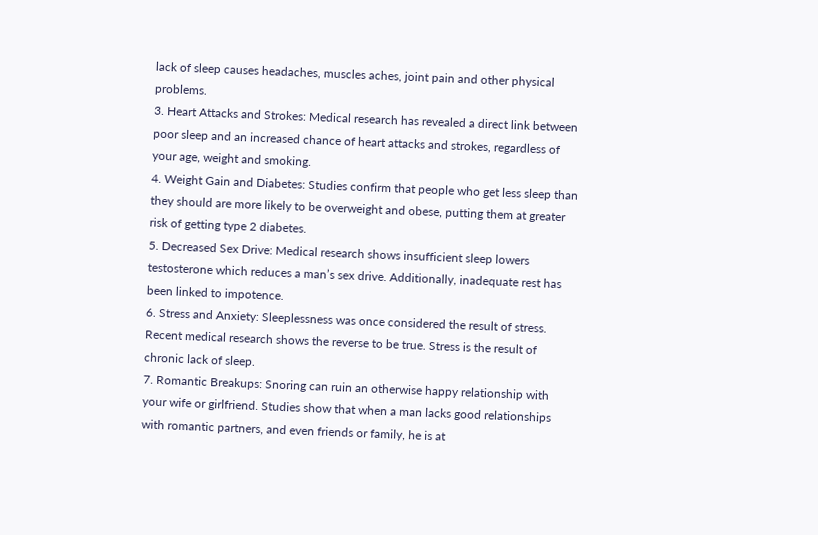lack of sleep causes headaches, muscles aches, joint pain and other physical problems.
3. Heart Attacks and Strokes: Medical research has revealed a direct link between poor sleep and an increased chance of heart attacks and strokes, regardless of your age, weight and smoking.
4. Weight Gain and Diabetes: Studies confirm that people who get less sleep than they should are more likely to be overweight and obese, putting them at greater risk of getting type 2 diabetes.
5. Decreased Sex Drive: Medical research shows insufficient sleep lowers testosterone which reduces a man’s sex drive. Additionally, inadequate rest has been linked to impotence.
6. Stress and Anxiety: Sleeplessness was once considered the result of stress. Recent medical research shows the reverse to be true. Stress is the result of chronic lack of sleep.
7. Romantic Breakups: Snoring can ruin an otherwise happy relationship with your wife or girlfriend. Studies show that when a man lacks good relationships with romantic partners, and even friends or family, he is at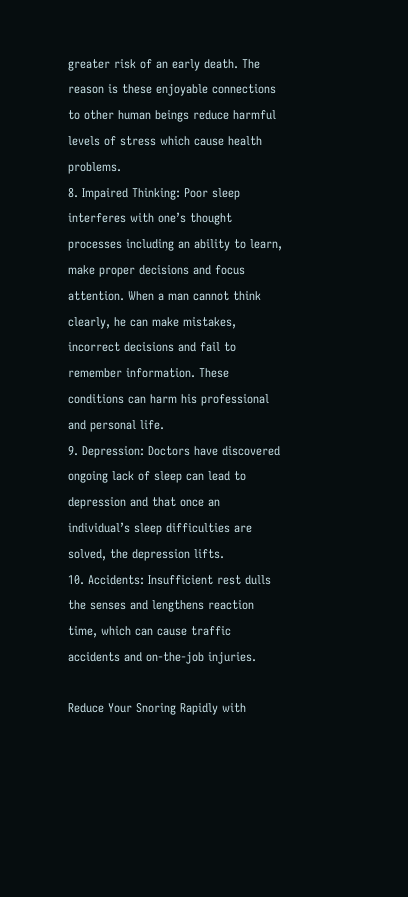greater risk of an early death. The reason is these enjoyable connections to other human beings reduce harmful levels of stress which cause health problems.
8. Impaired Thinking: Poor sleep interferes with one’s thought processes including an ability to learn, make proper decisions and focus attention. When a man cannot think clearly, he can make mistakes, incorrect decisions and fail to remember information. These conditions can harm his professional and personal life.
9. Depression: Doctors have discovered ongoing lack of sleep can lead to depression and that once an individual’s sleep difficulties are solved, the depression lifts.
10. Accidents: Insufficient rest dulls the senses and lengthens reaction time, which can cause traffic accidents and on-the-job injuries.

Reduce Your Snoring Rapidly with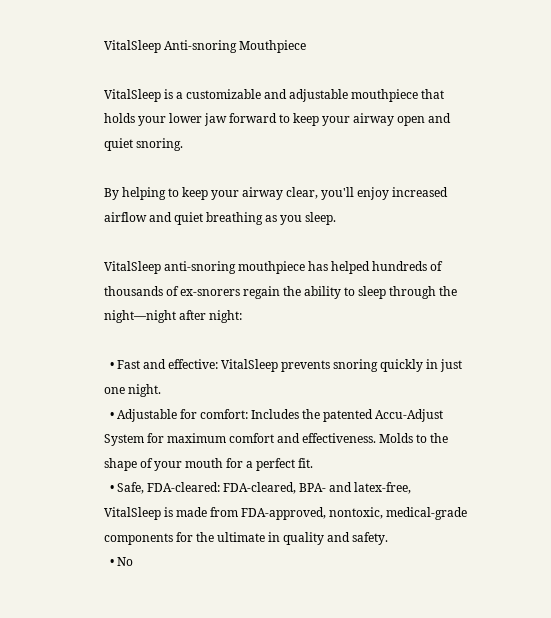VitalSleep Anti-snoring Mouthpiece

VitalSleep is a customizable and adjustable mouthpiece that holds your lower jaw forward to keep your airway open and quiet snoring.

By helping to keep your airway clear, you'll enjoy increased airflow and quiet breathing as you sleep.

VitalSleep anti-snoring mouthpiece has helped hundreds of thousands of ex-snorers regain the ability to sleep through the night—night after night:

  • Fast and effective: VitalSleep prevents snoring quickly in just one night.
  • Adjustable for comfort: Includes the patented Accu-Adjust System for maximum comfort and effectiveness. Molds to the shape of your mouth for a perfect fit.
  • Safe, FDA-cleared: FDA-cleared, BPA- and latex-free, VitalSleep is made from FDA-approved, nontoxic, medical-grade components for the ultimate in quality and safety.
  • No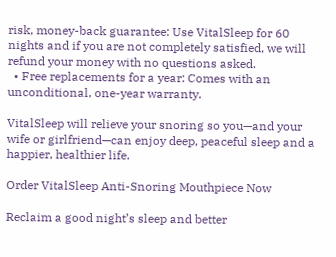risk, money-back guarantee: Use VitalSleep for 60 nights and if you are not completely satisfied, we will refund your money with no questions asked.
  • Free replacements for a year: Comes with an unconditional, one-year warranty.

VitalSleep will relieve your snoring so you—and your wife or girlfriend—can enjoy deep, peaceful sleep and a happier, healthier life.

Order VitalSleep Anti-Snoring Mouthpiece Now

Reclaim a good night’s sleep and better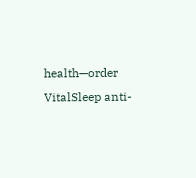health—order VitalSleep anti-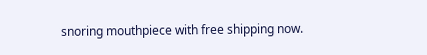snoring mouthpiece with free shipping now.